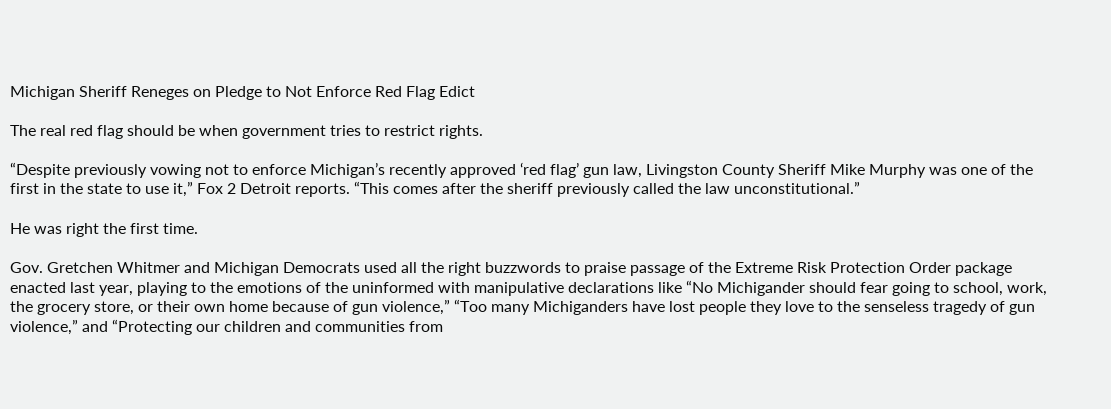Michigan Sheriff Reneges on Pledge to Not Enforce Red Flag Edict

The real red flag should be when government tries to restrict rights.

“Despite previously vowing not to enforce Michigan’s recently approved ‘red flag’ gun law, Livingston County Sheriff Mike Murphy was one of the first in the state to use it,” Fox 2 Detroit reports. “This comes after the sheriff previously called the law unconstitutional.”

He was right the first time.

Gov. Gretchen Whitmer and Michigan Democrats used all the right buzzwords to praise passage of the Extreme Risk Protection Order package enacted last year, playing to the emotions of the uninformed with manipulative declarations like “No Michigander should fear going to school, work, the grocery store, or their own home because of gun violence,” “Too many Michiganders have lost people they love to the senseless tragedy of gun violence,” and “Protecting our children and communities from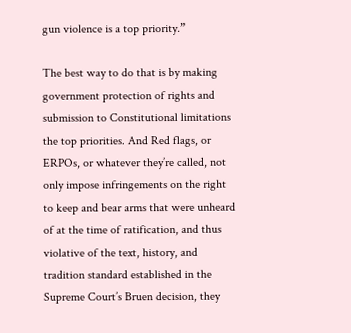gun violence is a top priority.”

The best way to do that is by making government protection of rights and submission to Constitutional limitations the top priorities. And Red flags, or ERPOs, or whatever they’re called, not only impose infringements on the right to keep and bear arms that were unheard of at the time of ratification, and thus violative of the text, history, and tradition standard established in the Supreme Court’s Bruen decision, they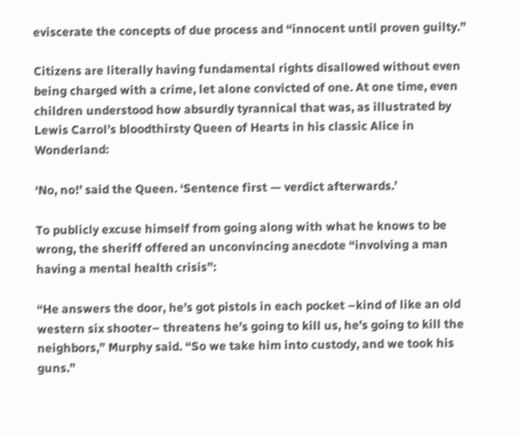eviscerate the concepts of due process and “innocent until proven guilty.”

Citizens are literally having fundamental rights disallowed without even being charged with a crime, let alone convicted of one. At one time, even children understood how absurdly tyrannical that was, as illustrated by Lewis Carrol’s bloodthirsty Queen of Hearts in his classic Alice in Wonderland:

‘No, no!’ said the Queen. ‘Sentence first — verdict afterwards.’

To publicly excuse himself from going along with what he knows to be wrong, the sheriff offered an unconvincing anecdote “involving a man having a mental health crisis”:

“He answers the door, he’s got pistols in each pocket –kind of like an old western six shooter– threatens he’s going to kill us, he’s going to kill the neighbors,” Murphy said. “So we take him into custody, and we took his guns.”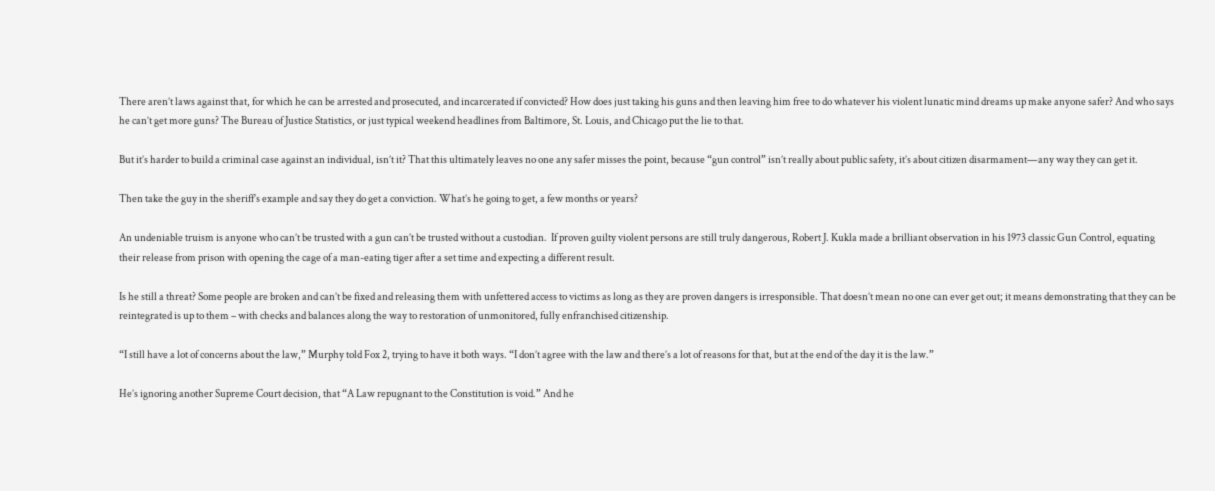There aren’t laws against that, for which he can be arrested and prosecuted, and incarcerated if convicted? How does just taking his guns and then leaving him free to do whatever his violent lunatic mind dreams up make anyone safer? And who says he can’t get more guns? The Bureau of Justice Statistics, or just typical weekend headlines from Baltimore, St. Louis, and Chicago put the lie to that.

But it’s harder to build a criminal case against an individual, isn’t it? That this ultimately leaves no one any safer misses the point, because “gun control” isn’t really about public safety, it’s about citizen disarmament—any way they can get it.

Then take the guy in the sheriff’s example and say they do get a conviction. What’s he going to get, a few months or years?

An undeniable truism is anyone who can’t be trusted with a gun can’t be trusted without a custodian.  If proven guilty violent persons are still truly dangerous, Robert J. Kukla made a brilliant observation in his 1973 classic Gun Control, equating their release from prison with opening the cage of a man-eating tiger after a set time and expecting a different result.

Is he still a threat? Some people are broken and can’t be fixed and releasing them with unfettered access to victims as long as they are proven dangers is irresponsible. That doesn’t mean no one can ever get out; it means demonstrating that they can be reintegrated is up to them – with checks and balances along the way to restoration of unmonitored, fully enfranchised citizenship.

“I still have a lot of concerns about the law,” Murphy told Fox 2, trying to have it both ways. “I don’t agree with the law and there’s a lot of reasons for that, but at the end of the day it is the law.”

He’s ignoring another Supreme Court decision, that “A Law repugnant to the Constitution is void.” And he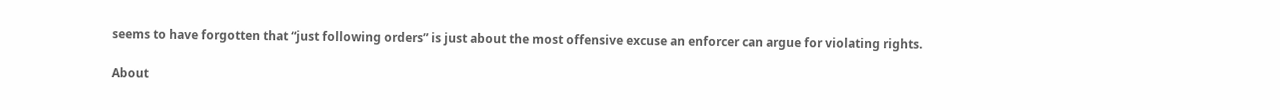seems to have forgotten that “just following orders” is just about the most offensive excuse an enforcer can argue for violating rights.

About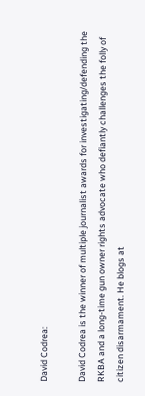David Codrea:

David Codrea is the winner of multiple journalist awards for investigating/defending the RKBA and a long-time gun owner rights advocate who defiantly challenges the folly of citizen disarmament. He blogs at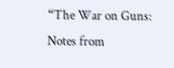“The War on Guns: Notes from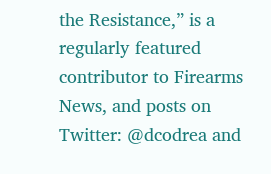the Resistance,” is a regularly featured contributor to Firearms News, and posts on Twitter: @dcodrea and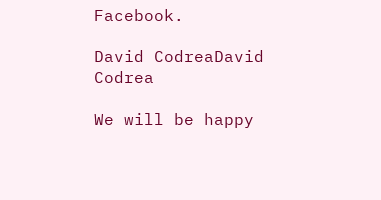Facebook.

David CodreaDavid Codrea

We will be happy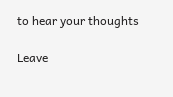to hear your thoughts

Leave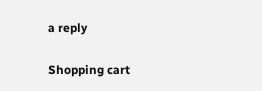a reply

Shopping cart